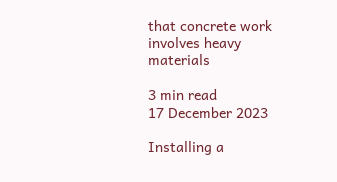that concrete work involves heavy materials

3 min read
17 December 2023

Installing a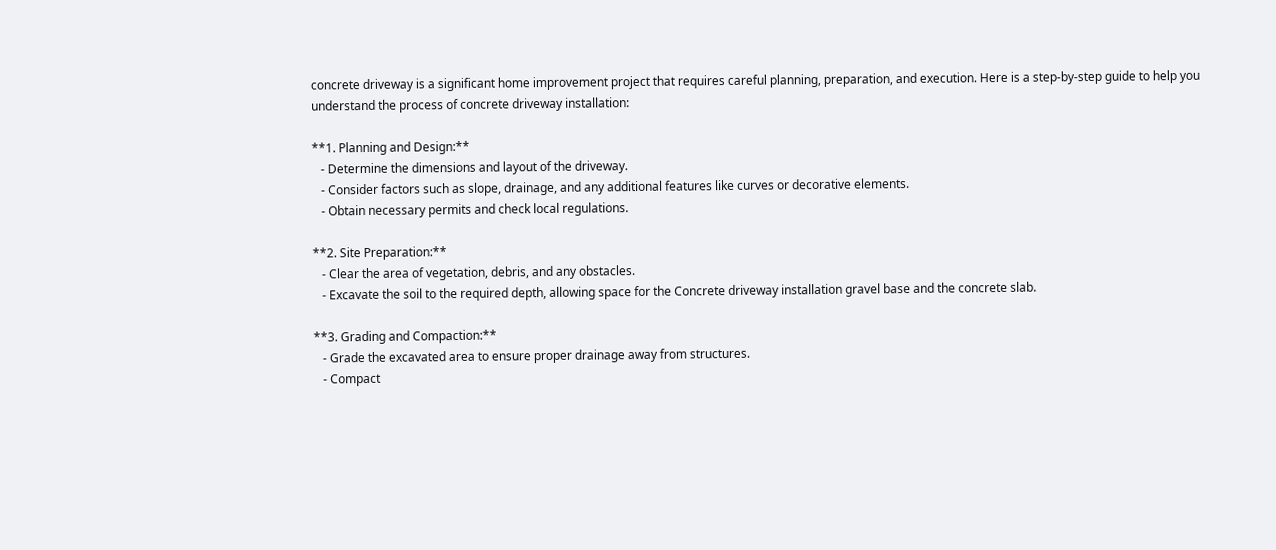concrete driveway is a significant home improvement project that requires careful planning, preparation, and execution. Here is a step-by-step guide to help you understand the process of concrete driveway installation:

**1. Planning and Design:**
   - Determine the dimensions and layout of the driveway.
   - Consider factors such as slope, drainage, and any additional features like curves or decorative elements.
   - Obtain necessary permits and check local regulations.

**2. Site Preparation:**
   - Clear the area of vegetation, debris, and any obstacles.
   - Excavate the soil to the required depth, allowing space for the Concrete driveway installation gravel base and the concrete slab.

**3. Grading and Compaction:**
   - Grade the excavated area to ensure proper drainage away from structures.
   - Compact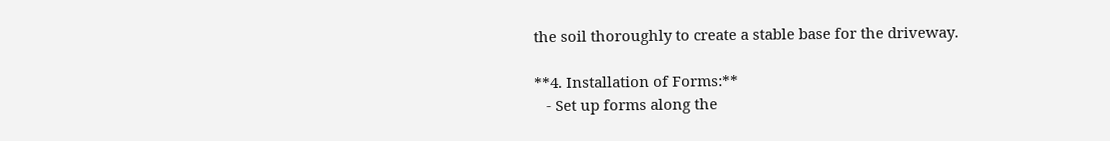the soil thoroughly to create a stable base for the driveway.

**4. Installation of Forms:**
   - Set up forms along the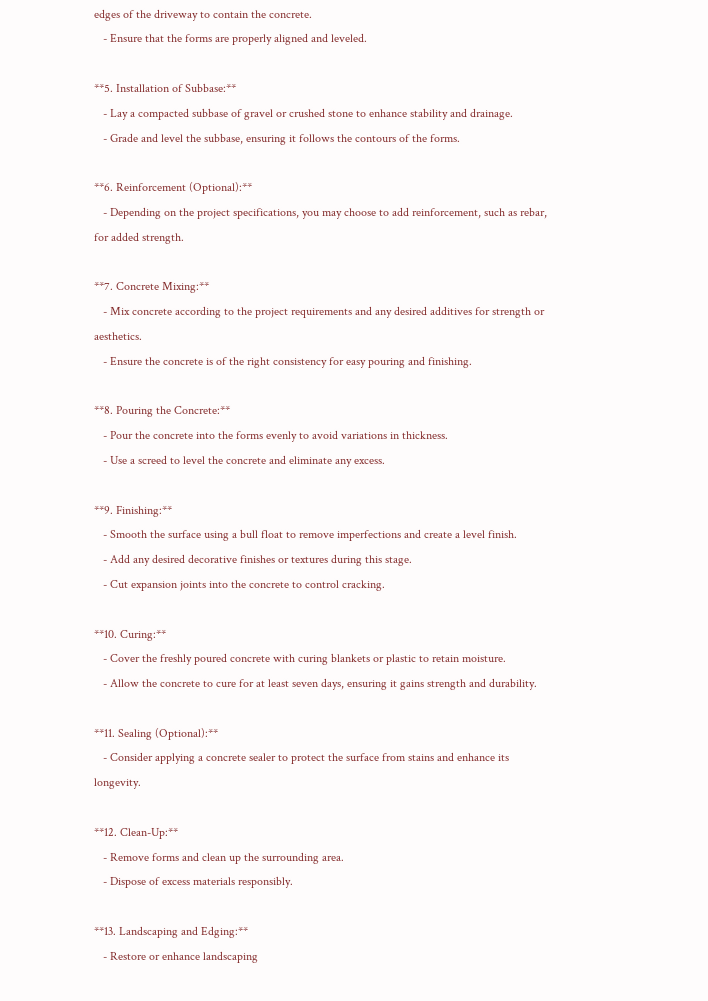edges of the driveway to contain the concrete.
   - Ensure that the forms are properly aligned and leveled.

**5. Installation of Subbase:**
   - Lay a compacted subbase of gravel or crushed stone to enhance stability and drainage.
   - Grade and level the subbase, ensuring it follows the contours of the forms.

**6. Reinforcement (Optional):**
   - Depending on the project specifications, you may choose to add reinforcement, such as rebar, for added strength.

**7. Concrete Mixing:**
   - Mix concrete according to the project requirements and any desired additives for strength or aesthetics.
   - Ensure the concrete is of the right consistency for easy pouring and finishing.

**8. Pouring the Concrete:**
   - Pour the concrete into the forms evenly to avoid variations in thickness.
   - Use a screed to level the concrete and eliminate any excess.

**9. Finishing:**
   - Smooth the surface using a bull float to remove imperfections and create a level finish.
   - Add any desired decorative finishes or textures during this stage.
   - Cut expansion joints into the concrete to control cracking.

**10. Curing:**
   - Cover the freshly poured concrete with curing blankets or plastic to retain moisture.
   - Allow the concrete to cure for at least seven days, ensuring it gains strength and durability.

**11. Sealing (Optional):**
   - Consider applying a concrete sealer to protect the surface from stains and enhance its longevity.

**12. Clean-Up:**
   - Remove forms and clean up the surrounding area.
   - Dispose of excess materials responsibly.

**13. Landscaping and Edging:**
   - Restore or enhance landscaping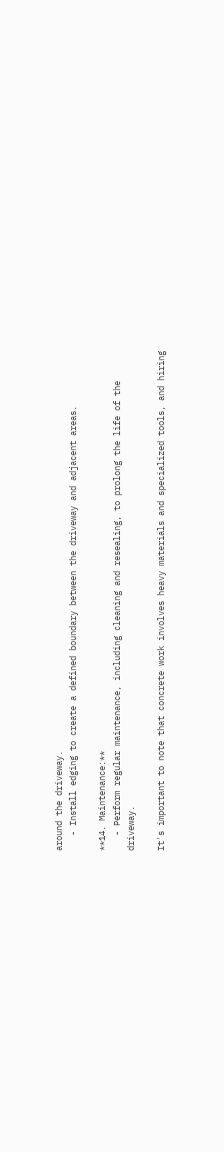around the driveway.
   - Install edging to create a defined boundary between the driveway and adjacent areas.

**14. Maintenance:**
   - Perform regular maintenance, including cleaning and resealing, to prolong the life of the driveway.

It's important to note that concrete work involves heavy materials and specialized tools, and hiring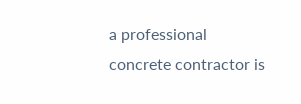a professional concrete contractor is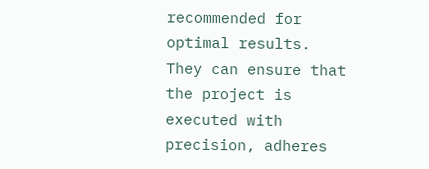recommended for optimal results. They can ensure that the project is executed with precision, adheres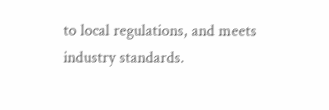to local regulations, and meets industry standards.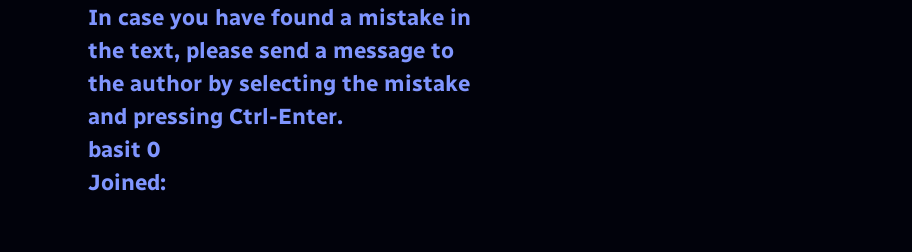In case you have found a mistake in the text, please send a message to the author by selecting the mistake and pressing Ctrl-Enter.
basit 0
Joined: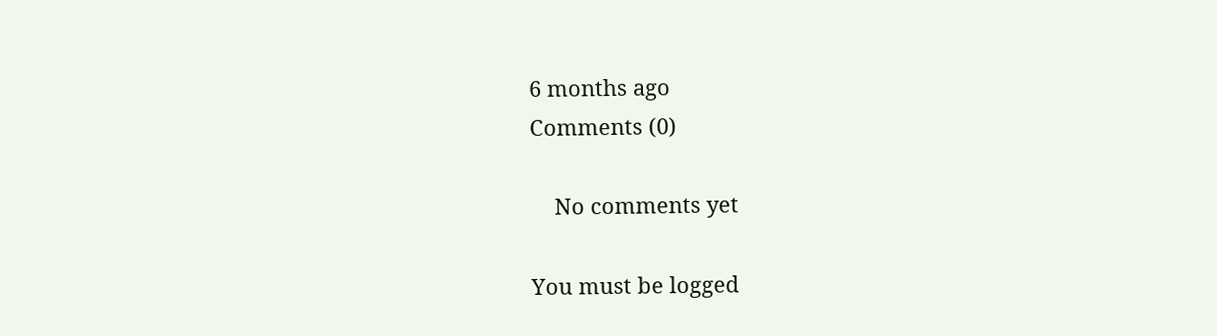6 months ago
Comments (0)

    No comments yet

You must be logged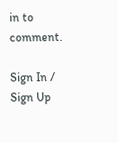in to comment.

Sign In / Sign Up